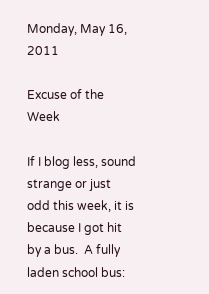Monday, May 16, 2011

Excuse of the Week

If I blog less, sound strange or just odd this week, it is because I got hit by a bus.  A fully laden school bus: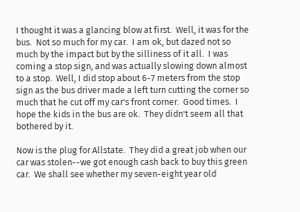I thought it was a glancing blow at first.  Well, it was for the bus.  Not so much for my car.  I am ok, but dazed not so much by the impact but by the silliness of it all.  I was coming a stop sign, and was actually slowing down almost to a stop.  Well, I did stop about 6-7 meters from the stop sign as the bus driver made a left turn cutting the corner so much that he cut off my car's front corner.  Good times.  I hope the kids in the bus are ok.  They didn't seem all that bothered by it.

Now is the plug for Allstate.  They did a great job when our car was stolen--we got enough cash back to buy this green car.  We shall see whether my seven-eight year old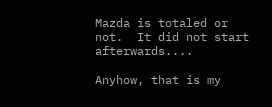Mazda is totaled or not.  It did not start afterwards....

Anyhow, that is my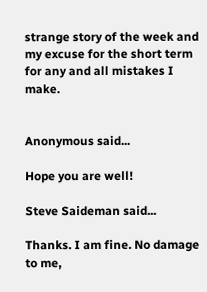strange story of the week and my excuse for the short term for any and all mistakes I make.


Anonymous said...

Hope you are well!

Steve Saideman said...

Thanks. I am fine. No damage to me,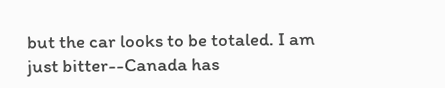but the car looks to be totaled. I am just bitter--Canada has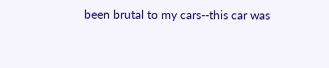been brutal to my cars--this car was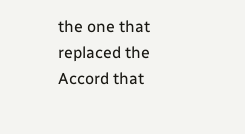the one that replaced the Accord that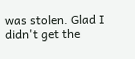was stolen. Glad I didn't get the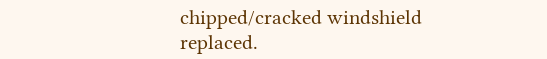chipped/cracked windshield replaced.